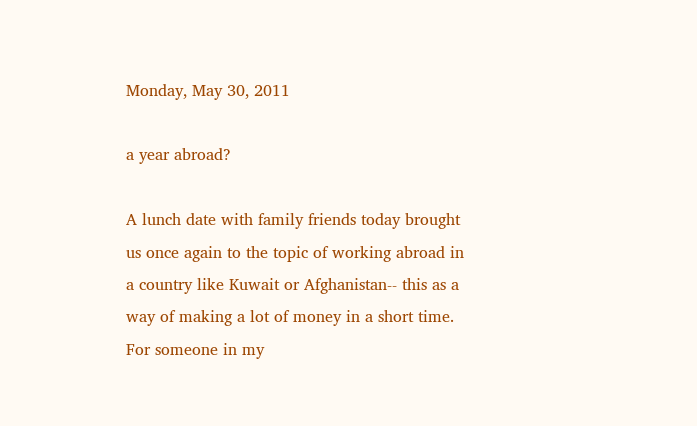Monday, May 30, 2011

a year abroad?

A lunch date with family friends today brought us once again to the topic of working abroad in a country like Kuwait or Afghanistan-- this as a way of making a lot of money in a short time. For someone in my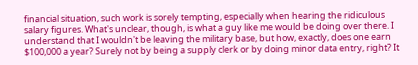financial situation, such work is sorely tempting, especially when hearing the ridiculous salary figures. What's unclear, though, is what a guy like me would be doing over there. I understand that I wouldn't be leaving the military base, but how, exactly, does one earn $100,000 a year? Surely not by being a supply clerk or by doing minor data entry, right? It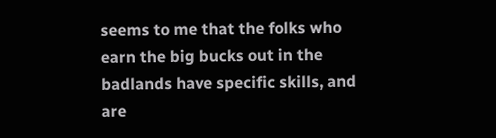seems to me that the folks who earn the big bucks out in the badlands have specific skills, and are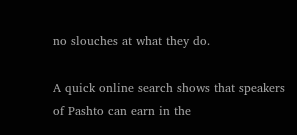no slouches at what they do.

A quick online search shows that speakers of Pashto can earn in the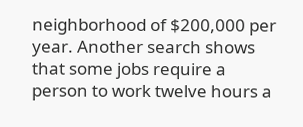neighborhood of $200,000 per year. Another search shows that some jobs require a person to work twelve hours a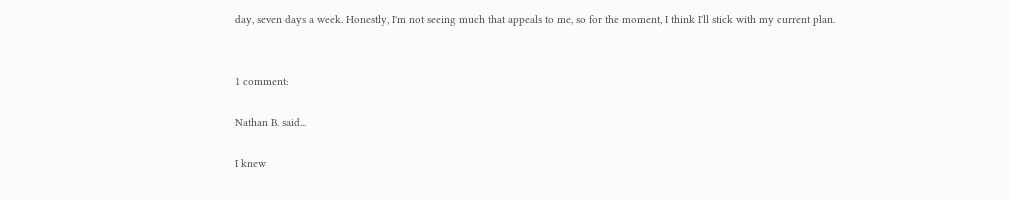day, seven days a week. Honestly, I'm not seeing much that appeals to me, so for the moment, I think I'll stick with my current plan.


1 comment:

Nathan B. said...

I knew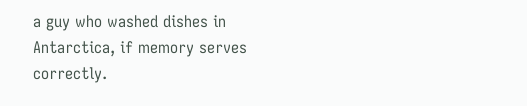a guy who washed dishes in Antarctica, if memory serves correctly.